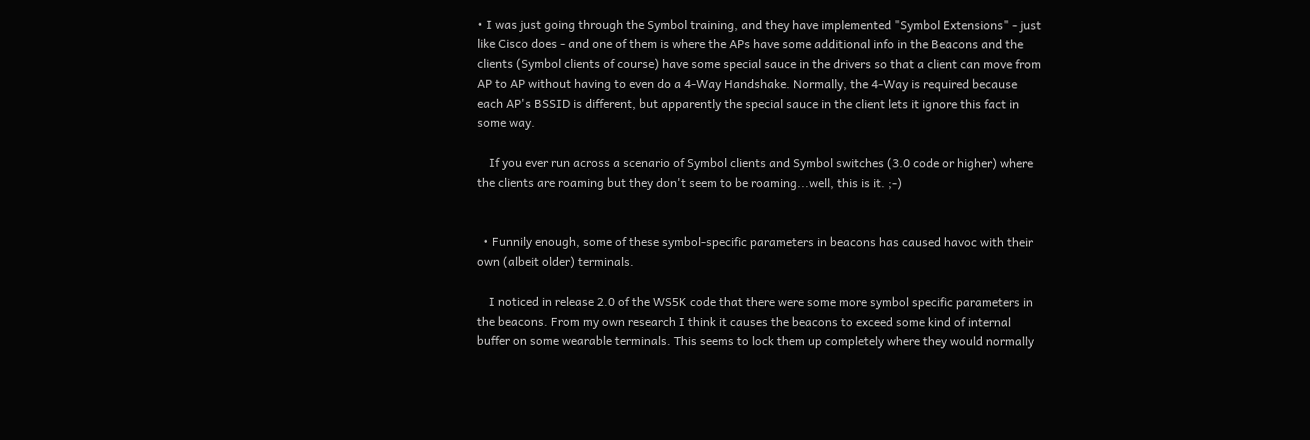• I was just going through the Symbol training, and they have implemented "Symbol Extensions" - just like Cisco does - and one of them is where the APs have some additional info in the Beacons and the clients (Symbol clients of course) have some special sauce in the drivers so that a client can move from AP to AP without having to even do a 4-Way Handshake. Normally, the 4-Way is required because each AP's BSSID is different, but apparently the special sauce in the client lets it ignore this fact in some way.

    If you ever run across a scenario of Symbol clients and Symbol switches (3.0 code or higher) where the clients are roaming but they don't seem to be roaming...well, this is it. ;-)


  • Funnily enough, some of these symbol-specific parameters in beacons has caused havoc with their own (albeit older) terminals.

    I noticed in release 2.0 of the WS5K code that there were some more symbol specific parameters in the beacons. From my own research I think it causes the beacons to exceed some kind of internal buffer on some wearable terminals. This seems to lock them up completely where they would normally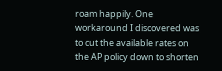roam happily. One workaround I discovered was to cut the available rates on the AP policy down to shorten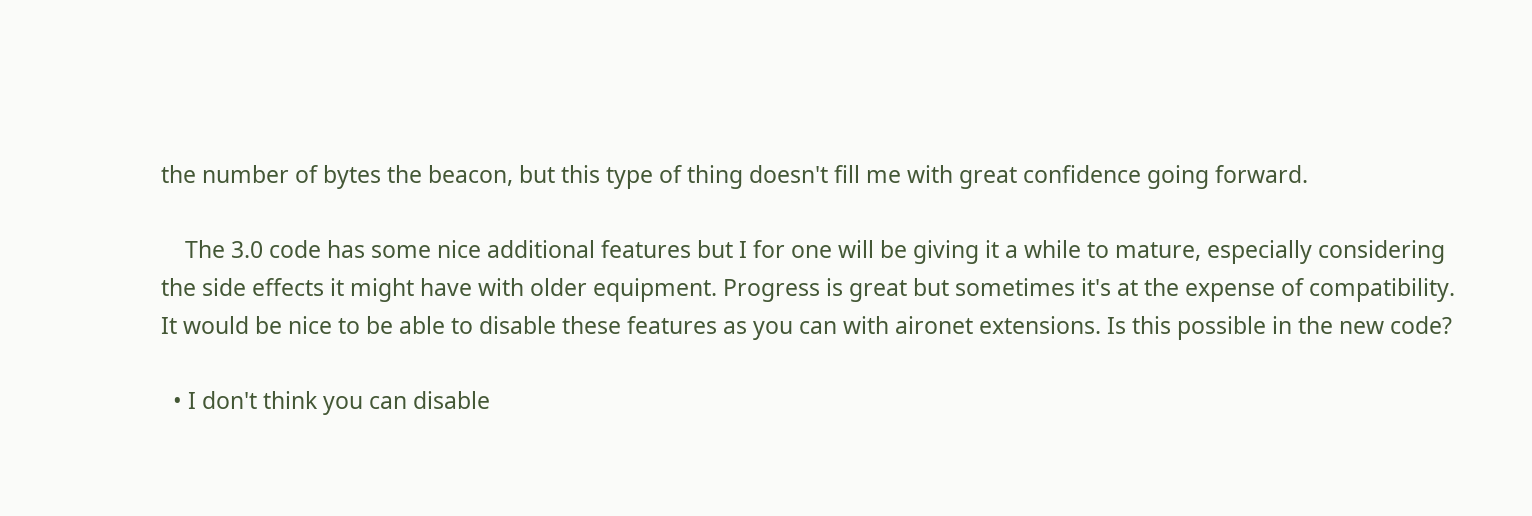the number of bytes the beacon, but this type of thing doesn't fill me with great confidence going forward.

    The 3.0 code has some nice additional features but I for one will be giving it a while to mature, especially considering the side effects it might have with older equipment. Progress is great but sometimes it's at the expense of compatibility. It would be nice to be able to disable these features as you can with aironet extensions. Is this possible in the new code?

  • I don't think you can disable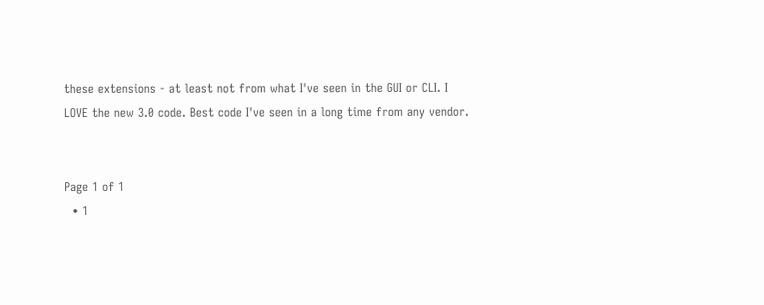these extensions - at least not from what I've seen in the GUI or CLI. I LOVE the new 3.0 code. Best code I've seen in a long time from any vendor.


Page 1 of 1
  • 1